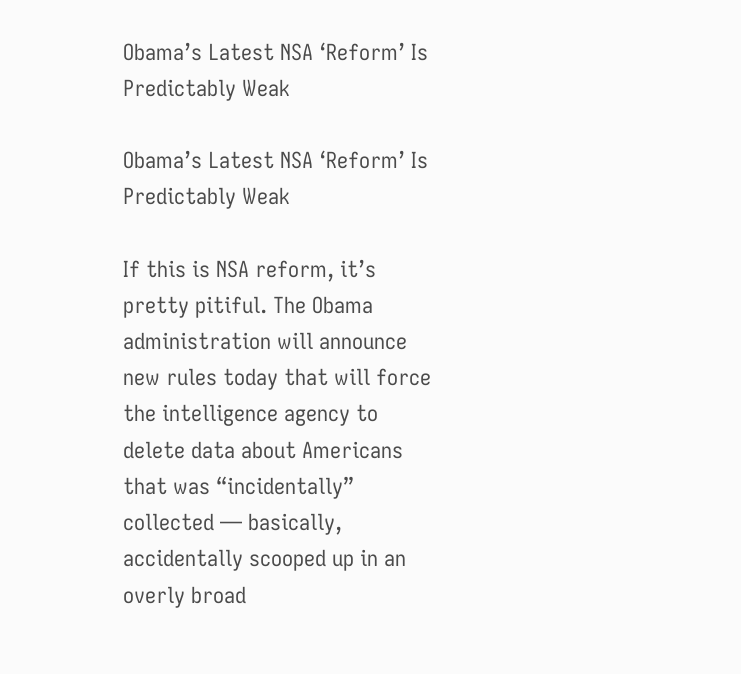Obama’s Latest NSA ‘Reform’ Is Predictably Weak

Obama’s Latest NSA ‘Reform’ Is Predictably Weak

If this is NSA reform, it’s pretty pitiful. The Obama administration will announce new rules today that will force the intelligence agency to delete data about Americans that was “incidentally” collected — basically, accidentally scooped up in an overly broad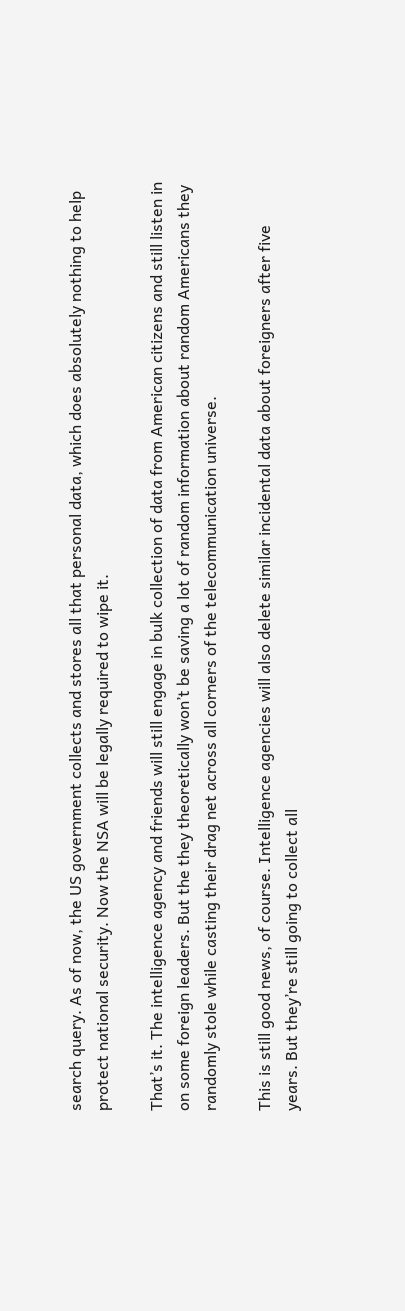search query. As of now, the US government collects and stores all that personal data, which does absolutely nothing to help protect national security. Now the NSA will be legally required to wipe it.

That’s it. The intelligence agency and friends will still engage in bulk collection of data from American citizens and still listen in on some foreign leaders. But the they theoretically won’t be saving a lot of random information about random Americans they randomly stole while casting their drag net across all corners of the telecommunication universe.

This is still good news, of course. Intelligence agencies will also delete similar incidental data about foreigners after five years. But they’re still going to collect all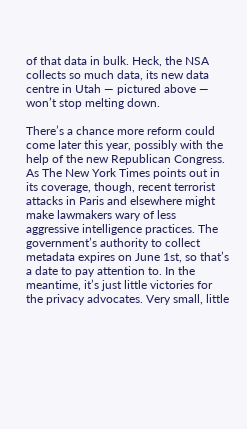of that data in bulk. Heck, the NSA collects so much data, its new data centre in Utah — pictured above — won’t stop melting down.

There’s a chance more reform could come later this year, possibly with the help of the new Republican Congress. As The New York Times points out in its coverage, though, recent terrorist attacks in Paris and elsewhere might make lawmakers wary of less aggressive intelligence practices. The government’s authority to collect metadata expires on June 1st, so that’s a date to pay attention to. In the meantime, it’s just little victories for the privacy advocates. Very small, little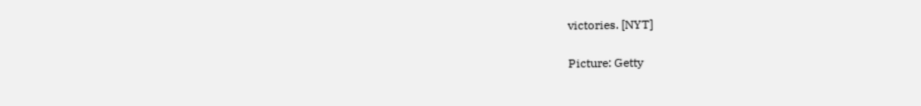victories. [NYT]

Picture: Getty